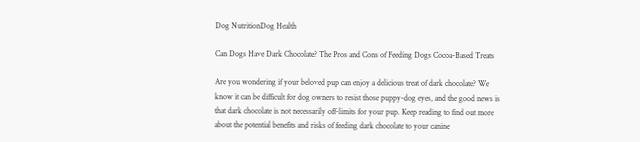Dog NutritionDog Health

Can Dogs Have Dark Chocolate? The Pros and Cons of Feeding Dogs Cocoa-Based Treats

Are you wondering if your beloved pup can enjoy a delicious treat of dark chocolate? We know it can be difficult for dog owners to resist those puppy-dog eyes, and the good news is that dark chocolate is not necessarily off-limits for your pup. Keep reading to find out more about the potential benefits and risks of feeding dark chocolate to your canine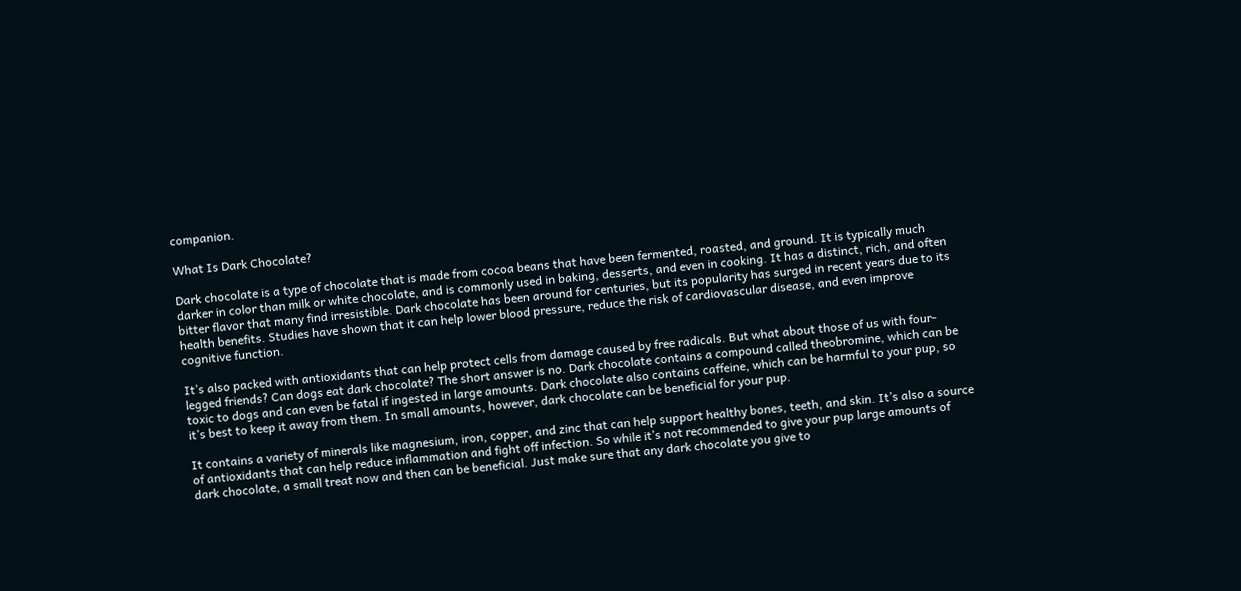companion.

What Is Dark Chocolate?

Dark chocolate is a type of chocolate that is made from cocoa beans that have been fermented, roasted, and ground. It is typically much darker in color than milk or white chocolate, and is commonly used in baking, desserts, and even in cooking. It has a distinct, rich, and often bitter flavor that many find irresistible. Dark chocolate has been around for centuries, but its popularity has surged in recent years due to its health benefits. Studies have shown that it can help lower blood pressure, reduce the risk of cardiovascular disease, and even improve cognitive function.

It’s also packed with antioxidants that can help protect cells from damage caused by free radicals. But what about those of us with four-legged friends? Can dogs eat dark chocolate? The short answer is no. Dark chocolate contains a compound called theobromine, which can be toxic to dogs and can even be fatal if ingested in large amounts. Dark chocolate also contains caffeine, which can be harmful to your pup, so it’s best to keep it away from them. In small amounts, however, dark chocolate can be beneficial for your pup.

It contains a variety of minerals like magnesium, iron, copper, and zinc that can help support healthy bones, teeth, and skin. It’s also a source of antioxidants that can help reduce inflammation and fight off infection. So while it’s not recommended to give your pup large amounts of dark chocolate, a small treat now and then can be beneficial. Just make sure that any dark chocolate you give to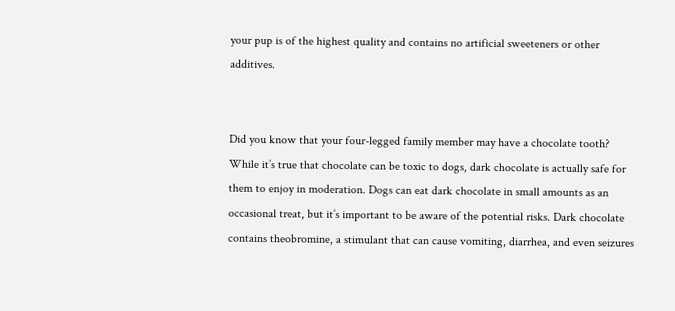your pup is of the highest quality and contains no artificial sweeteners or other additives.


Did you know that your four-legged family member may have a chocolate tooth? While it’s true that chocolate can be toxic to dogs, dark chocolate is actually safe for them to enjoy in moderation. Dogs can eat dark chocolate in small amounts as an occasional treat, but it’s important to be aware of the potential risks. Dark chocolate contains theobromine, a stimulant that can cause vomiting, diarrhea, and even seizures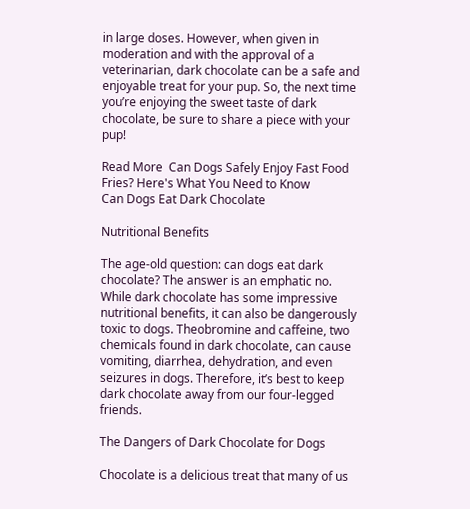in large doses. However, when given in moderation and with the approval of a veterinarian, dark chocolate can be a safe and enjoyable treat for your pup. So, the next time you’re enjoying the sweet taste of dark chocolate, be sure to share a piece with your pup!

Read More  Can Dogs Safely Enjoy Fast Food Fries? Here's What You Need to Know
Can Dogs Eat Dark Chocolate

Nutritional Benefits

The age-old question: can dogs eat dark chocolate? The answer is an emphatic no. While dark chocolate has some impressive nutritional benefits, it can also be dangerously toxic to dogs. Theobromine and caffeine, two chemicals found in dark chocolate, can cause vomiting, diarrhea, dehydration, and even seizures in dogs. Therefore, it’s best to keep dark chocolate away from our four-legged friends.

The Dangers of Dark Chocolate for Dogs

Chocolate is a delicious treat that many of us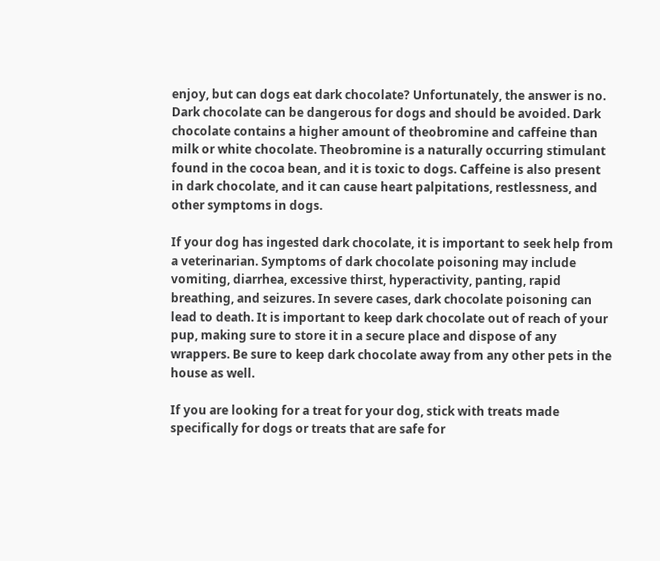enjoy, but can dogs eat dark chocolate? Unfortunately, the answer is no. Dark chocolate can be dangerous for dogs and should be avoided. Dark chocolate contains a higher amount of theobromine and caffeine than milk or white chocolate. Theobromine is a naturally occurring stimulant found in the cocoa bean, and it is toxic to dogs. Caffeine is also present in dark chocolate, and it can cause heart palpitations, restlessness, and other symptoms in dogs.

If your dog has ingested dark chocolate, it is important to seek help from a veterinarian. Symptoms of dark chocolate poisoning may include vomiting, diarrhea, excessive thirst, hyperactivity, panting, rapid breathing, and seizures. In severe cases, dark chocolate poisoning can lead to death. It is important to keep dark chocolate out of reach of your pup, making sure to store it in a secure place and dispose of any wrappers. Be sure to keep dark chocolate away from any other pets in the house as well.

If you are looking for a treat for your dog, stick with treats made specifically for dogs or treats that are safe for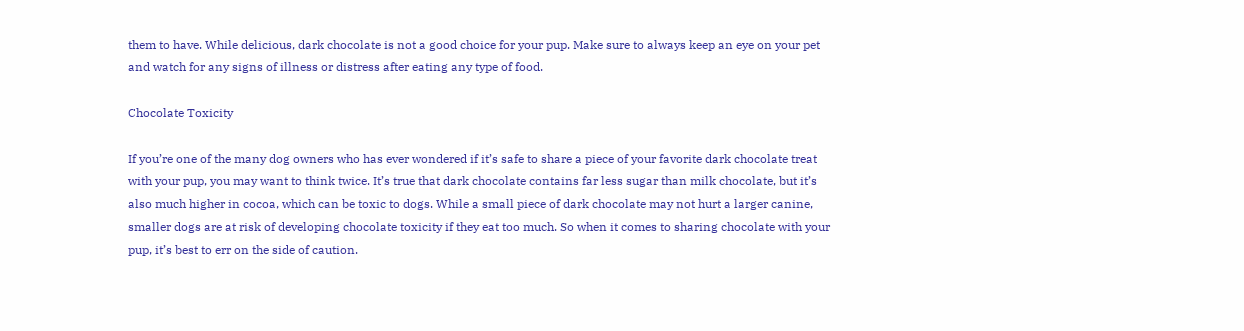them to have. While delicious, dark chocolate is not a good choice for your pup. Make sure to always keep an eye on your pet and watch for any signs of illness or distress after eating any type of food.

Chocolate Toxicity

If you’re one of the many dog owners who has ever wondered if it’s safe to share a piece of your favorite dark chocolate treat with your pup, you may want to think twice. It’s true that dark chocolate contains far less sugar than milk chocolate, but it’s also much higher in cocoa, which can be toxic to dogs. While a small piece of dark chocolate may not hurt a larger canine, smaller dogs are at risk of developing chocolate toxicity if they eat too much. So when it comes to sharing chocolate with your pup, it’s best to err on the side of caution.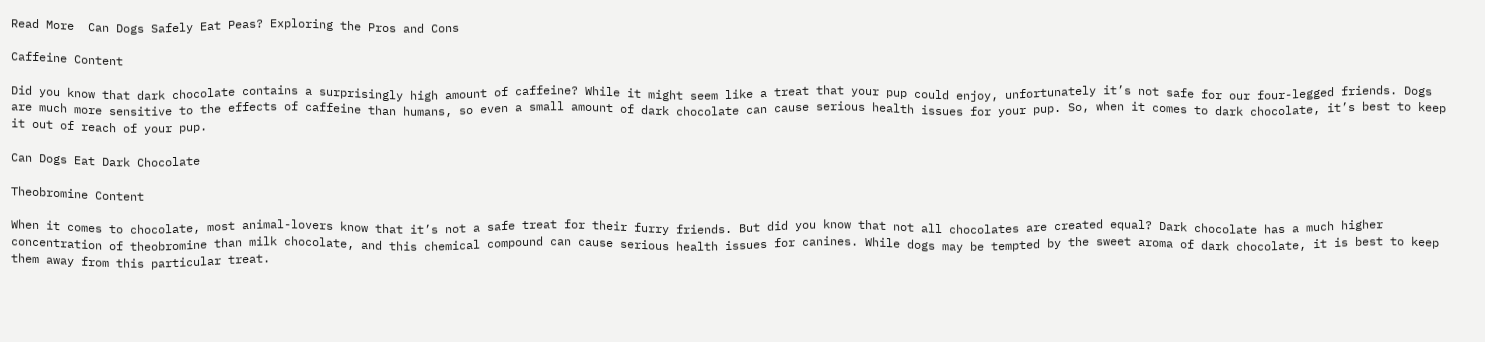Read More  Can Dogs Safely Eat Peas? Exploring the Pros and Cons

Caffeine Content

Did you know that dark chocolate contains a surprisingly high amount of caffeine? While it might seem like a treat that your pup could enjoy, unfortunately it’s not safe for our four-legged friends. Dogs are much more sensitive to the effects of caffeine than humans, so even a small amount of dark chocolate can cause serious health issues for your pup. So, when it comes to dark chocolate, it’s best to keep it out of reach of your pup.

Can Dogs Eat Dark Chocolate

Theobromine Content

When it comes to chocolate, most animal-lovers know that it’s not a safe treat for their furry friends. But did you know that not all chocolates are created equal? Dark chocolate has a much higher concentration of theobromine than milk chocolate, and this chemical compound can cause serious health issues for canines. While dogs may be tempted by the sweet aroma of dark chocolate, it is best to keep them away from this particular treat.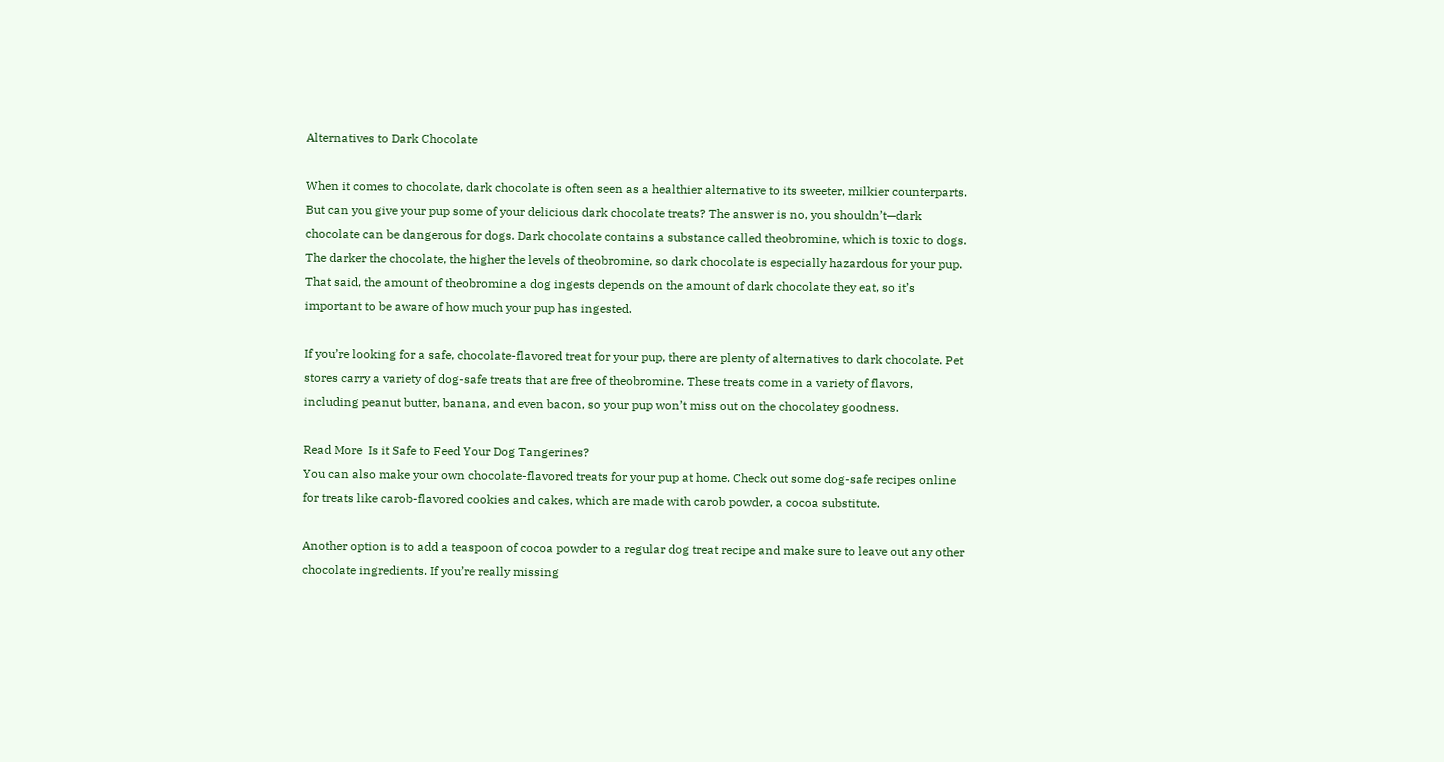Alternatives to Dark Chocolate

When it comes to chocolate, dark chocolate is often seen as a healthier alternative to its sweeter, milkier counterparts. But can you give your pup some of your delicious dark chocolate treats? The answer is no, you shouldn’t—dark chocolate can be dangerous for dogs. Dark chocolate contains a substance called theobromine, which is toxic to dogs. The darker the chocolate, the higher the levels of theobromine, so dark chocolate is especially hazardous for your pup. That said, the amount of theobromine a dog ingests depends on the amount of dark chocolate they eat, so it’s important to be aware of how much your pup has ingested.

If you’re looking for a safe, chocolate-flavored treat for your pup, there are plenty of alternatives to dark chocolate. Pet stores carry a variety of dog-safe treats that are free of theobromine. These treats come in a variety of flavors, including peanut butter, banana, and even bacon, so your pup won’t miss out on the chocolatey goodness.

Read More  Is it Safe to Feed Your Dog Tangerines?
You can also make your own chocolate-flavored treats for your pup at home. Check out some dog-safe recipes online for treats like carob-flavored cookies and cakes, which are made with carob powder, a cocoa substitute.

Another option is to add a teaspoon of cocoa powder to a regular dog treat recipe and make sure to leave out any other chocolate ingredients. If you’re really missing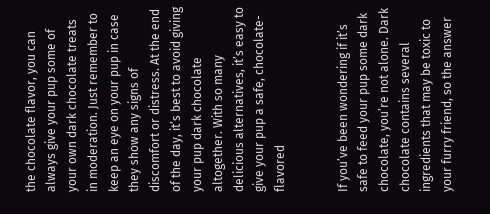the chocolate flavor, you can always give your pup some of your own dark chocolate treats in moderation. Just remember to keep an eye on your pup in case they show any signs of discomfort or distress. At the end of the day, it’s best to avoid giving your pup dark chocolate altogether. With so many delicious alternatives, it’s easy to give your pup a safe, chocolate-flavored


If you’ve been wondering if it’s safe to feed your pup some dark chocolate, you’re not alone. Dark chocolate contains several ingredients that may be toxic to your furry friend, so the answer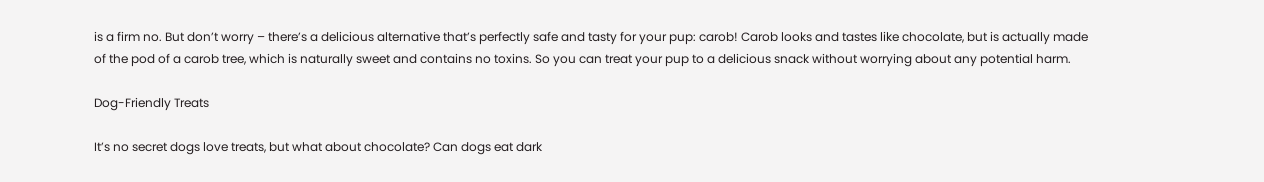is a firm no. But don’t worry – there’s a delicious alternative that’s perfectly safe and tasty for your pup: carob! Carob looks and tastes like chocolate, but is actually made of the pod of a carob tree, which is naturally sweet and contains no toxins. So you can treat your pup to a delicious snack without worrying about any potential harm.

Dog-Friendly Treats

It’s no secret dogs love treats, but what about chocolate? Can dogs eat dark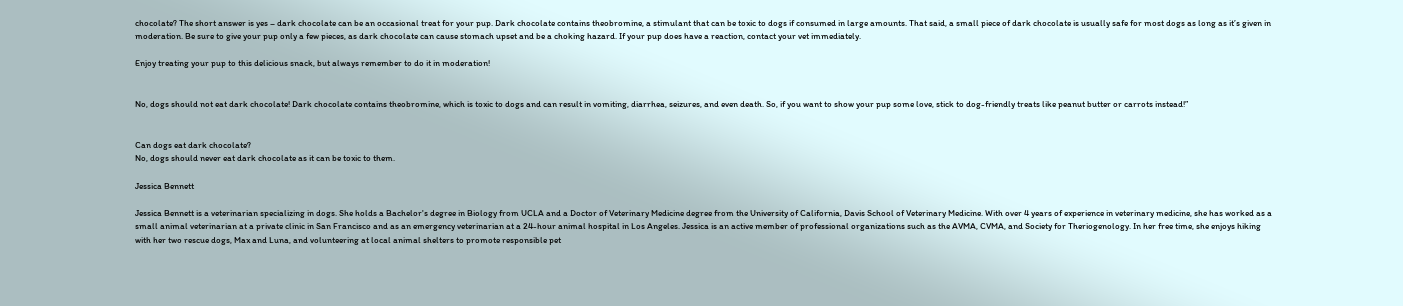chocolate? The short answer is yes – dark chocolate can be an occasional treat for your pup. Dark chocolate contains theobromine, a stimulant that can be toxic to dogs if consumed in large amounts. That said, a small piece of dark chocolate is usually safe for most dogs as long as it’s given in moderation. Be sure to give your pup only a few pieces, as dark chocolate can cause stomach upset and be a choking hazard. If your pup does have a reaction, contact your vet immediately.

Enjoy treating your pup to this delicious snack, but always remember to do it in moderation!


No, dogs should not eat dark chocolate! Dark chocolate contains theobromine, which is toxic to dogs and can result in vomiting, diarrhea, seizures, and even death. So, if you want to show your pup some love, stick to dog-friendly treats like peanut butter or carrots instead!”


Can dogs eat dark chocolate?
No, dogs should never eat dark chocolate as it can be toxic to them.

Jessica Bennett

Jessica Bennett is a veterinarian specializing in dogs. She holds a Bachelor's degree in Biology from UCLA and a Doctor of Veterinary Medicine degree from the University of California, Davis School of Veterinary Medicine. With over 4 years of experience in veterinary medicine, she has worked as a small animal veterinarian at a private clinic in San Francisco and as an emergency veterinarian at a 24-hour animal hospital in Los Angeles. Jessica is an active member of professional organizations such as the AVMA, CVMA, and Society for Theriogenology. In her free time, she enjoys hiking with her two rescue dogs, Max and Luna, and volunteering at local animal shelters to promote responsible pet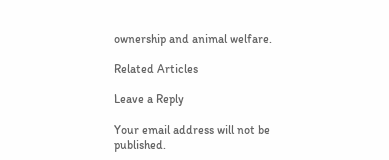ownership and animal welfare.

Related Articles

Leave a Reply

Your email address will not be published.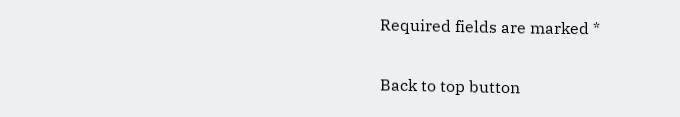Required fields are marked *

Back to top button